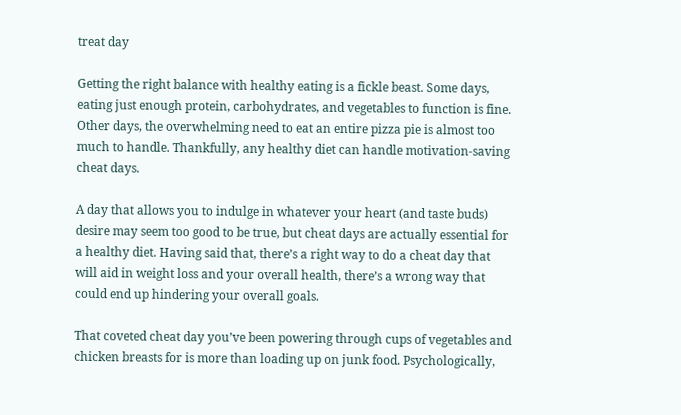treat day

Getting the right balance with healthy eating is a fickle beast. Some days, eating just enough protein, carbohydrates, and vegetables to function is fine. Other days, the overwhelming need to eat an entire pizza pie is almost too much to handle. Thankfully, any healthy diet can handle motivation-saving cheat days.

A day that allows you to indulge in whatever your heart (and taste buds) desire may seem too good to be true, but cheat days are actually essential for a healthy diet. Having said that, there’s a right way to do a cheat day that will aid in weight loss and your overall health, there’s a wrong way that could end up hindering your overall goals.

That coveted cheat day you’ve been powering through cups of vegetables and chicken breasts for is more than loading up on junk food. Psychologically,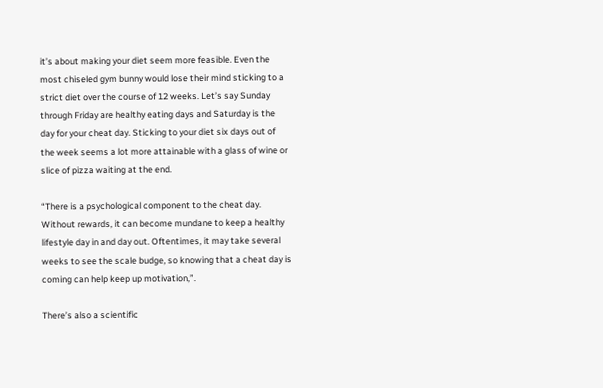it’s about making your diet seem more feasible. Even the most chiseled gym bunny would lose their mind sticking to a strict diet over the course of 12 weeks. Let’s say Sunday through Friday are healthy eating days and Saturday is the day for your cheat day. Sticking to your diet six days out of the week seems a lot more attainable with a glass of wine or slice of pizza waiting at the end.

“There is a psychological component to the cheat day. Without rewards, it can become mundane to keep a healthy lifestyle day in and day out. Oftentimes, it may take several weeks to see the scale budge, so knowing that a cheat day is coming can help keep up motivation,”.

There’s also a scientific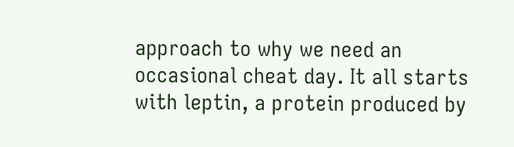approach to why we need an occasional cheat day. It all starts with leptin, a protein produced by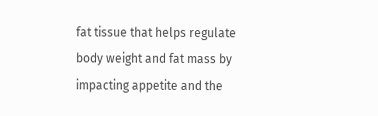fat tissue that helps regulate body weight and fat mass by impacting appetite and the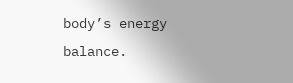body’s energy balance.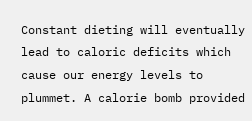Constant dieting will eventually lead to caloric deficits which cause our energy levels to plummet. A calorie bomb provided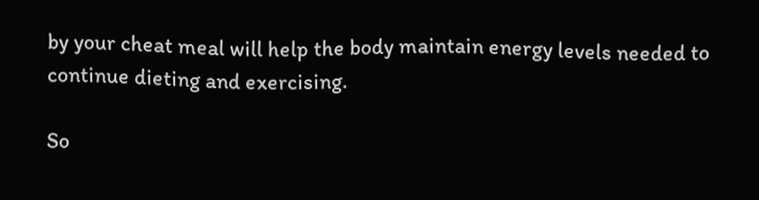by your cheat meal will help the body maintain energy levels needed to continue dieting and exercising.

So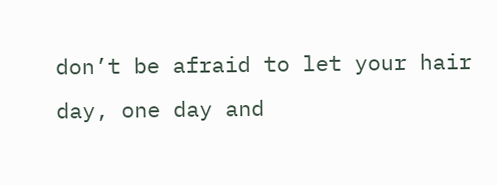don’t be afraid to let your hair day, one day and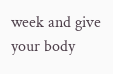week and give your body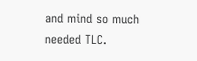and mind so much needed TLC.